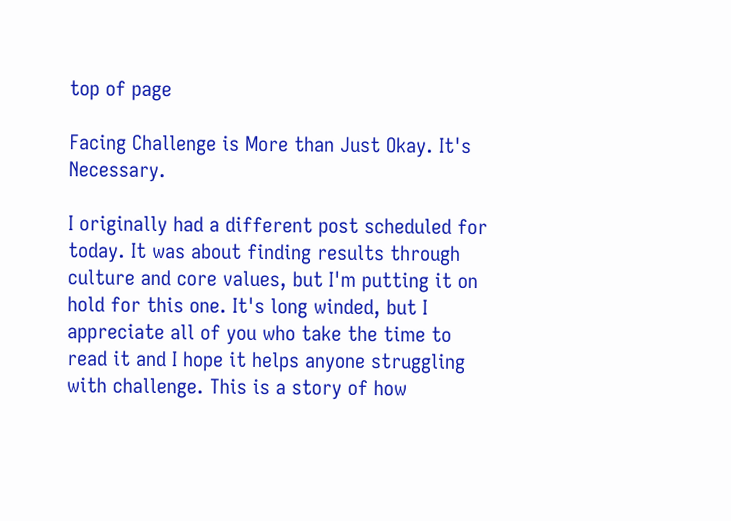top of page

Facing Challenge is More than Just Okay. It's Necessary.

I originally had a different post scheduled for today. It was about finding results through culture and core values, but I'm putting it on hold for this one. It's long winded, but I appreciate all of you who take the time to read it and I hope it helps anyone struggling with challenge. This is a story of how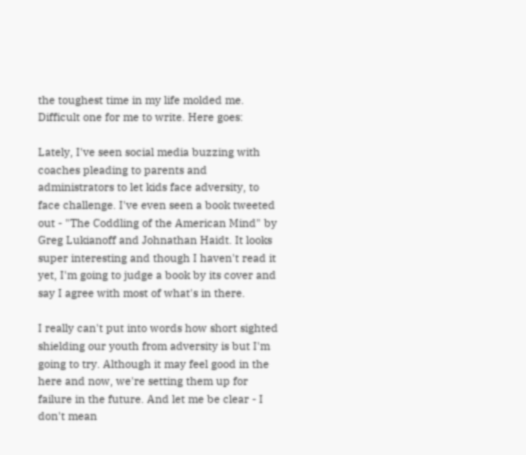the toughest time in my life molded me. Difficult one for me to write. Here goes:

Lately, I've seen social media buzzing with coaches pleading to parents and administrators to let kids face adversity, to face challenge. I've even seen a book tweeted out - "The Coddling of the American Mind" by Greg Lukianoff and Johnathan Haidt. It looks super interesting and though I haven't read it yet, I'm going to judge a book by its cover and say I agree with most of what's in there.

I really can't put into words how short sighted shielding our youth from adversity is but I'm going to try. Although it may feel good in the here and now, we're setting them up for failure in the future. And let me be clear - I don't mean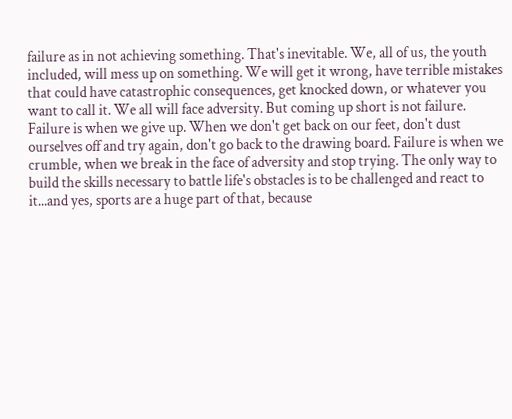failure as in not achieving something. That's inevitable. We, all of us, the youth included, will mess up on something. We will get it wrong, have terrible mistakes that could have catastrophic consequences, get knocked down, or whatever you want to call it. We all will face adversity. But coming up short is not failure. Failure is when we give up. When we don't get back on our feet, don't dust ourselves off and try again, don't go back to the drawing board. Failure is when we crumble, when we break in the face of adversity and stop trying. The only way to build the skills necessary to battle life's obstacles is to be challenged and react to it...and yes, sports are a huge part of that, because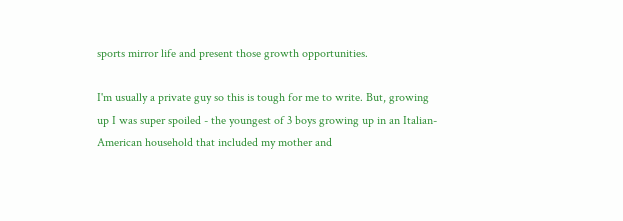sports mirror life and present those growth opportunities.

I'm usually a private guy so this is tough for me to write. But, growing up I was super spoiled - the youngest of 3 boys growing up in an Italian-American household that included my mother and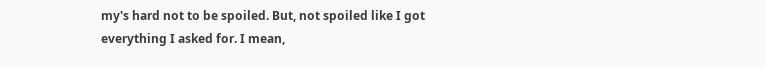my's hard not to be spoiled. But, not spoiled like I got everything I asked for. I mean,